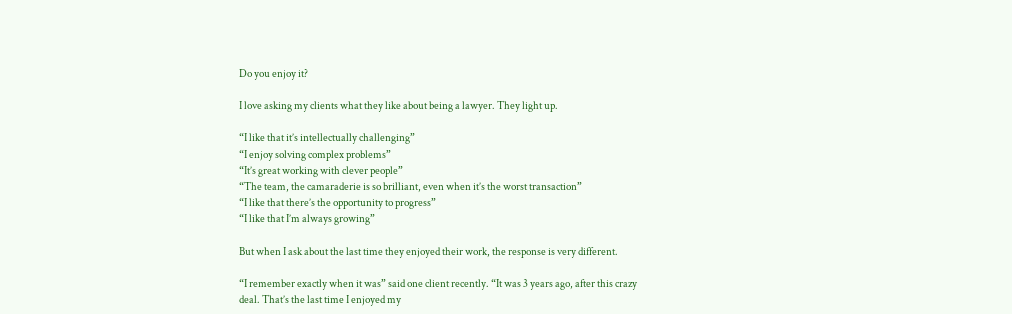Do you enjoy it?

I love asking my clients what they like about being a lawyer. They light up.

“I like that it’s intellectually challenging”
“I enjoy solving complex problems”
“It’s great working with clever people”
“The team, the camaraderie is so brilliant, even when it’s the worst transaction”
“I like that there’s the opportunity to progress”
“I like that I’m always growing”

But when I ask about the last time they enjoyed their work, the response is very different.

“I remember exactly when it was” said one client recently. “It was 3 years ago, after this crazy deal. That’s the last time I enjoyed my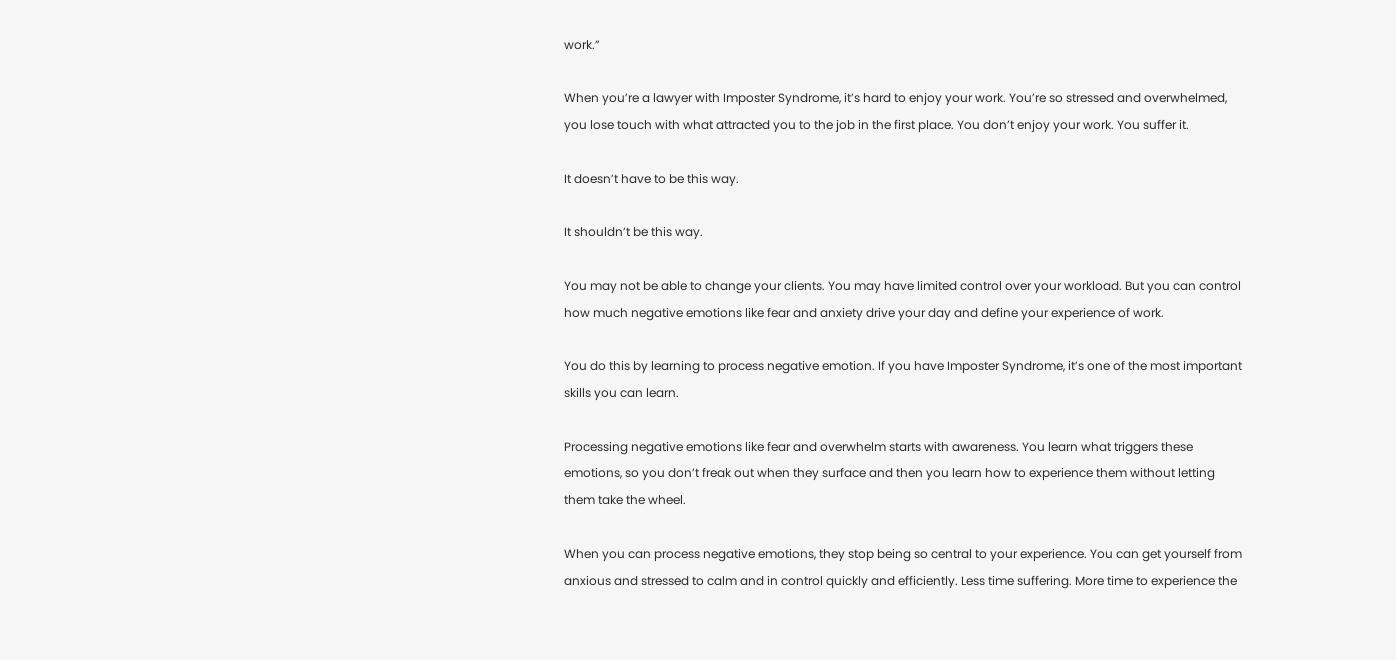work.”

When you’re a lawyer with Imposter Syndrome, it’s hard to enjoy your work. You’re so stressed and overwhelmed, you lose touch with what attracted you to the job in the first place. You don’t enjoy your work. You suffer it.

It doesn’t have to be this way.

It shouldn’t be this way.

You may not be able to change your clients. You may have limited control over your workload. But you can control how much negative emotions like fear and anxiety drive your day and define your experience of work.

You do this by learning to process negative emotion. If you have Imposter Syndrome, it’s one of the most important skills you can learn.

Processing negative emotions like fear and overwhelm starts with awareness. You learn what triggers these emotions, so you don’t freak out when they surface and then you learn how to experience them without letting them take the wheel.

When you can process negative emotions, they stop being so central to your experience. You can get yourself from anxious and stressed to calm and in control quickly and efficiently. Less time suffering. More time to experience the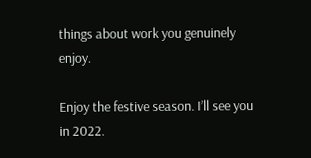things about work you genuinely enjoy.

Enjoy the festive season. I’ll see you in 2022.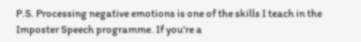P.S. Processing negative emotions is one of the skills I teach in the Imposter Speech programme. If you’re a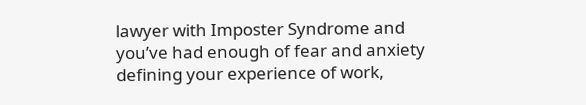lawyer with Imposter Syndrome and you’ve had enough of fear and anxiety defining your experience of work,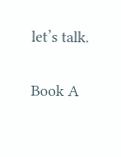let’s talk.

Book A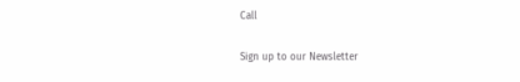Call

Sign up to our Newsletter